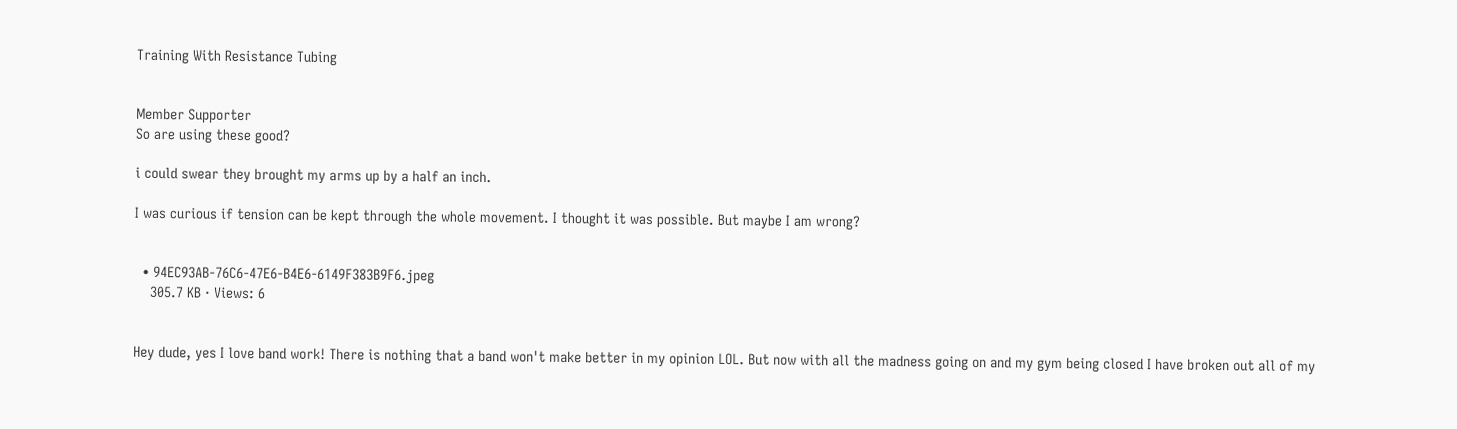Training With Resistance Tubing


Member Supporter
So are using these good?

i could swear they brought my arms up by a half an inch.

I was curious if tension can be kept through the whole movement. I thought it was possible. But maybe I am wrong?


  • 94EC93AB-76C6-47E6-B4E6-6149F383B9F6.jpeg
    305.7 KB · Views: 6


Hey dude, yes I love band work! There is nothing that a band won't make better in my opinion LOL. But now with all the madness going on and my gym being closed I have broken out all of my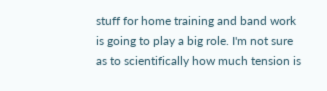stuff for home training and band work is going to play a big role. I'm not sure as to scientifically how much tension is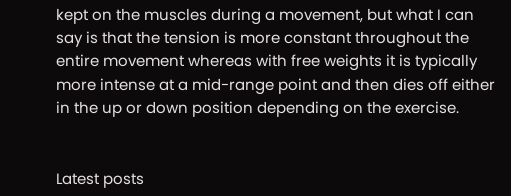kept on the muscles during a movement, but what I can say is that the tension is more constant throughout the entire movement whereas with free weights it is typically more intense at a mid-range point and then dies off either in the up or down position depending on the exercise.


Latest posts